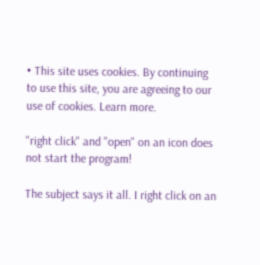• This site uses cookies. By continuing to use this site, you are agreeing to our use of cookies. Learn more.

"right click" and "open" on an icon does not start the program!

The subject says it all. I right click on an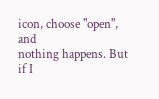icon, choose "open", and
nothing happens. But if I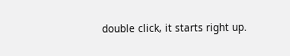double click, it starts right up.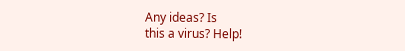Any ideas? Is
this a virus? Help!